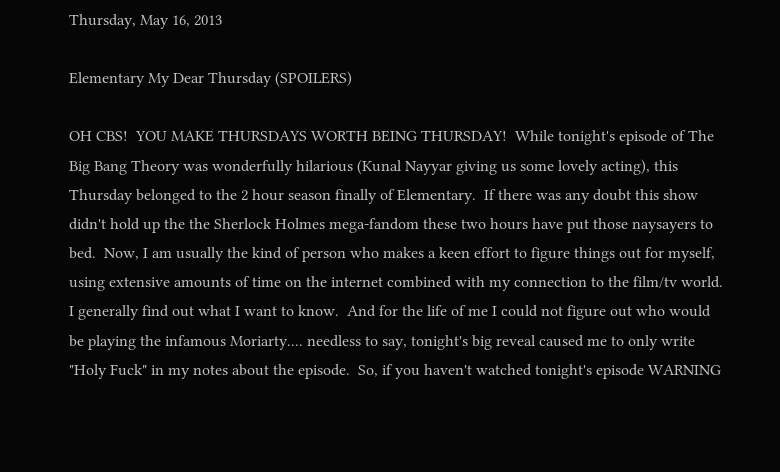Thursday, May 16, 2013

Elementary My Dear Thursday (SPOILERS)

OH CBS!  YOU MAKE THURSDAYS WORTH BEING THURSDAY!  While tonight's episode of The Big Bang Theory was wonderfully hilarious (Kunal Nayyar giving us some lovely acting), this Thursday belonged to the 2 hour season finally of Elementary.  If there was any doubt this show didn't hold up the the Sherlock Holmes mega-fandom these two hours have put those naysayers to bed.  Now, I am usually the kind of person who makes a keen effort to figure things out for myself, using extensive amounts of time on the internet combined with my connection to the film/tv world.  I generally find out what I want to know.  And for the life of me I could not figure out who would be playing the infamous Moriarty.... needless to say, tonight's big reveal caused me to only write "Holy Fuck" in my notes about the episode.  So, if you haven't watched tonight's episode WARNING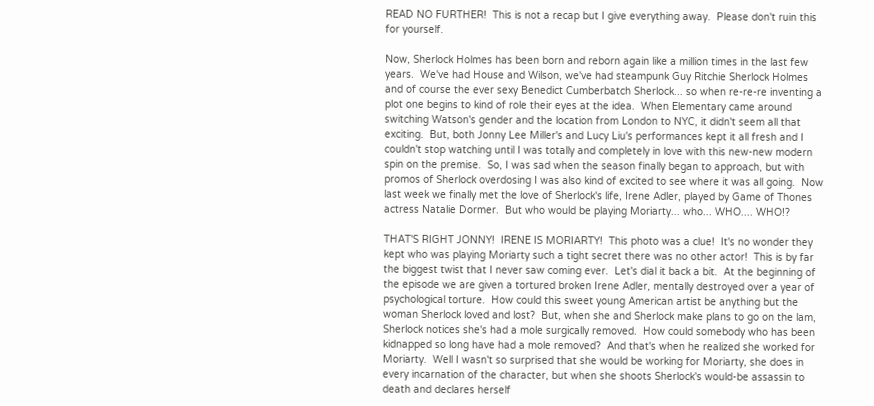READ NO FURTHER!  This is not a recap but I give everything away.  Please don't ruin this for yourself.

Now, Sherlock Holmes has been born and reborn again like a million times in the last few years.  We've had House and Wilson, we've had steampunk Guy Ritchie Sherlock Holmes and of course the ever sexy Benedict Cumberbatch Sherlock... so when re-re-re inventing a plot one begins to kind of role their eyes at the idea.  When Elementary came around switching Watson's gender and the location from London to NYC, it didn't seem all that exciting.  But, both Jonny Lee Miller's and Lucy Liu's performances kept it all fresh and I couldn't stop watching until I was totally and completely in love with this new-new modern spin on the premise.  So, I was sad when the season finally began to approach, but with promos of Sherlock overdosing I was also kind of excited to see where it was all going.  Now last week we finally met the love of Sherlock's life, Irene Adler, played by Game of Thones actress Natalie Dormer.  But who would be playing Moriarty... who... WHO.... WHO!?

THAT'S RIGHT JONNY!  IRENE IS MORIARTY!  This photo was a clue!  It's no wonder they kept who was playing Moriarty such a tight secret there was no other actor!  This is by far the biggest twist that I never saw coming ever.  Let's dial it back a bit.  At the beginning of the episode we are given a tortured broken Irene Adler, mentally destroyed over a year of psychological torture.  How could this sweet young American artist be anything but the woman Sherlock loved and lost?  But, when she and Sherlock make plans to go on the lam, Sherlock notices she's had a mole surgically removed.  How could somebody who has been kidnapped so long have had a mole removed?  And that's when he realized she worked for Moriarty.  Well I wasn't so surprised that she would be working for Moriarty, she does in every incarnation of the character, but when she shoots Sherlock's would-be assassin to death and declares herself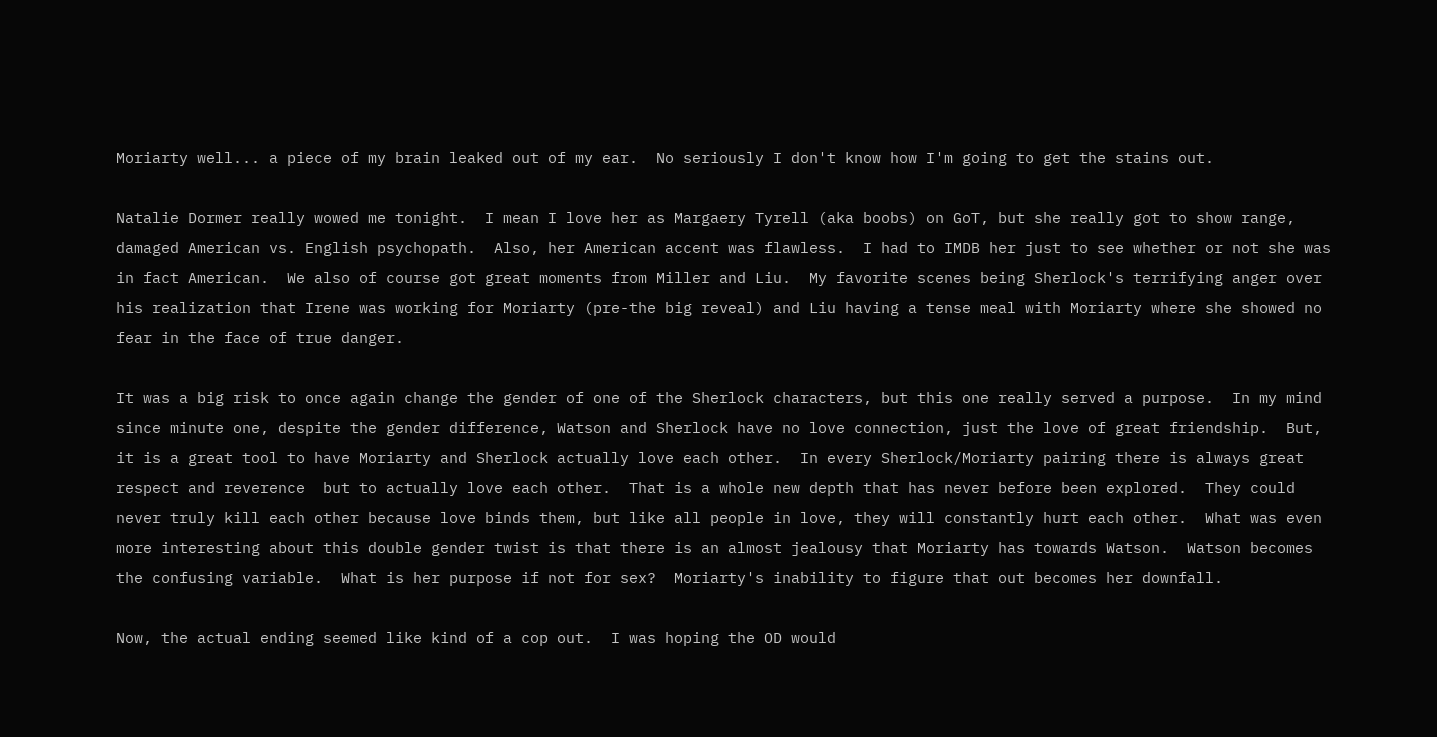Moriarty well... a piece of my brain leaked out of my ear.  No seriously I don't know how I'm going to get the stains out.

Natalie Dormer really wowed me tonight.  I mean I love her as Margaery Tyrell (aka boobs) on GoT, but she really got to show range, damaged American vs. English psychopath.  Also, her American accent was flawless.  I had to IMDB her just to see whether or not she was in fact American.  We also of course got great moments from Miller and Liu.  My favorite scenes being Sherlock's terrifying anger over his realization that Irene was working for Moriarty (pre-the big reveal) and Liu having a tense meal with Moriarty where she showed no fear in the face of true danger.

It was a big risk to once again change the gender of one of the Sherlock characters, but this one really served a purpose.  In my mind since minute one, despite the gender difference, Watson and Sherlock have no love connection, just the love of great friendship.  But, it is a great tool to have Moriarty and Sherlock actually love each other.  In every Sherlock/Moriarty pairing there is always great respect and reverence  but to actually love each other.  That is a whole new depth that has never before been explored.  They could never truly kill each other because love binds them, but like all people in love, they will constantly hurt each other.  What was even more interesting about this double gender twist is that there is an almost jealousy that Moriarty has towards Watson.  Watson becomes the confusing variable.  What is her purpose if not for sex?  Moriarty's inability to figure that out becomes her downfall.

Now, the actual ending seemed like kind of a cop out.  I was hoping the OD would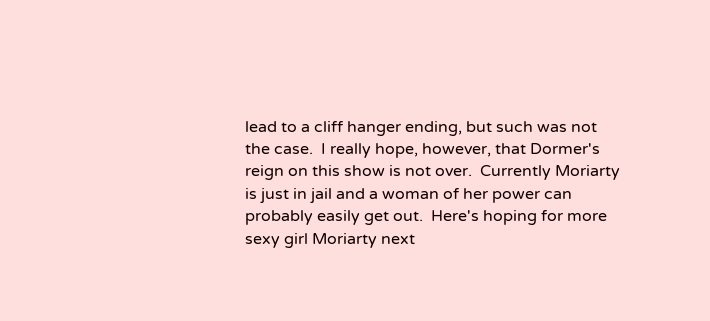lead to a cliff hanger ending, but such was not the case.  I really hope, however, that Dormer's reign on this show is not over.  Currently Moriarty is just in jail and a woman of her power can probably easily get out.  Here's hoping for more sexy girl Moriarty next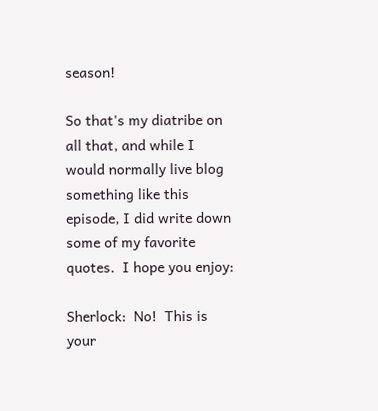season!

So that's my diatribe on all that, and while I would normally live blog something like this episode, I did write down some of my favorite quotes.  I hope you enjoy:

Sherlock:  No!  This is your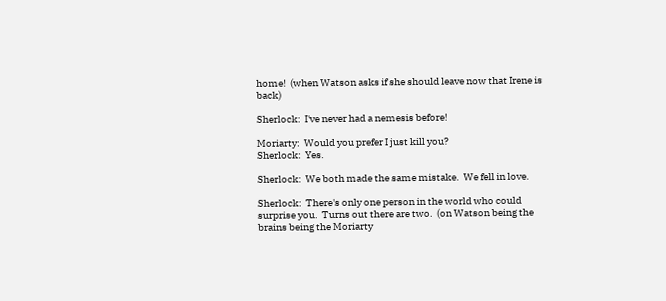home!  (when Watson asks if she should leave now that Irene is back)

Sherlock:  I've never had a nemesis before!

Moriarty:  Would you prefer I just kill you?
Sherlock:  Yes.

Sherlock:  We both made the same mistake.  We fell in love.

Sherlock:  There's only one person in the world who could surprise you.  Turns out there are two.  (on Watson being the brains being the Moriarty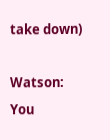take down)

Watson:  You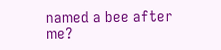named a bee after me?